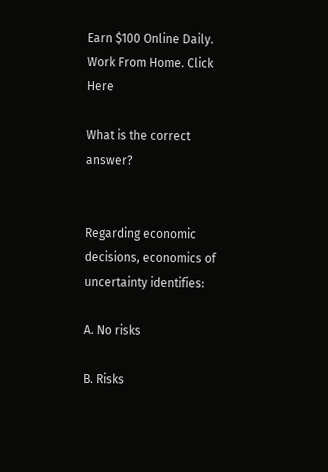Earn $100 Online Daily. Work From Home. Click Here

What is the correct answer?


Regarding economic decisions, economics of uncertainty identifies:

A. No risks

B. Risks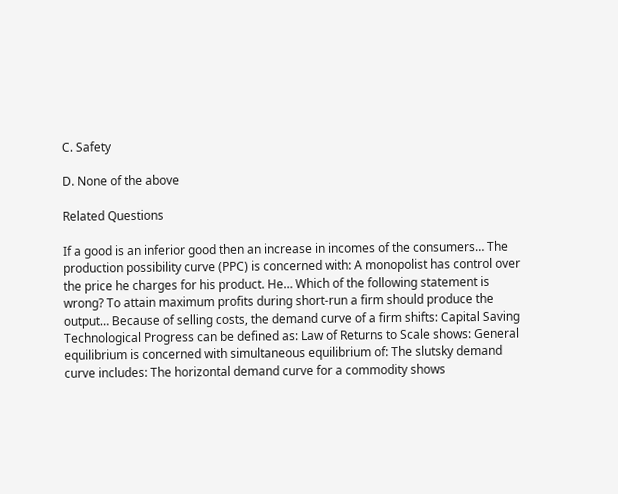C. Safety

D. None of the above

Related Questions

If a good is an inferior good then an increase in incomes of the consumers… The production possibility curve (PPC) is concerned with: A monopolist has control over the price he charges for his product. He… Which of the following statement is wrong? To attain maximum profits during short-run a firm should produce the output… Because of selling costs, the demand curve of a firm shifts: Capital Saving Technological Progress can be defined as: Law of Returns to Scale shows: General equilibrium is concerned with simultaneous equilibrium of: The slutsky demand curve includes: The horizontal demand curve for a commodity shows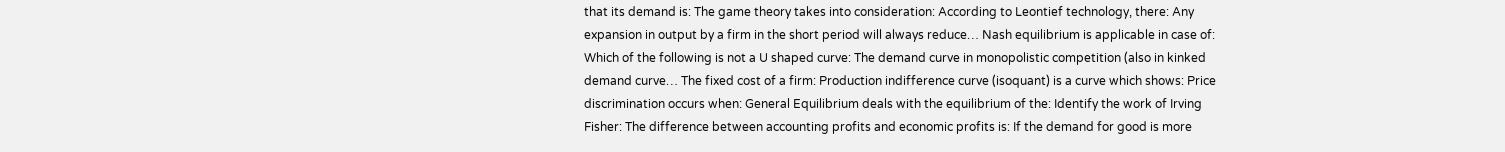that its demand is: The game theory takes into consideration: According to Leontief technology, there: Any expansion in output by a firm in the short period will always reduce… Nash equilibrium is applicable in case of: Which of the following is not a U shaped curve: The demand curve in monopolistic competition (also in kinked demand curve… The fixed cost of a firm: Production indifference curve (isoquant) is a curve which shows: Price discrimination occurs when: General Equilibrium deals with the equilibrium of the: Identify the work of Irving Fisher: The difference between accounting profits and economic profits is: If the demand for good is more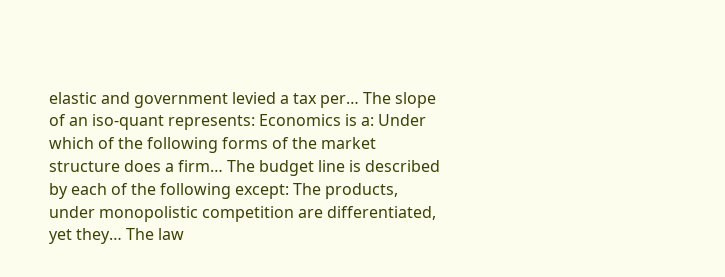elastic and government levied a tax per… The slope of an iso-quant represents: Economics is a: Under which of the following forms of the market structure does a firm… The budget line is described by each of the following except: The products, under monopolistic competition are differentiated, yet they… The law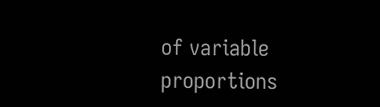of variable proportions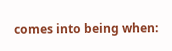comes into being when: